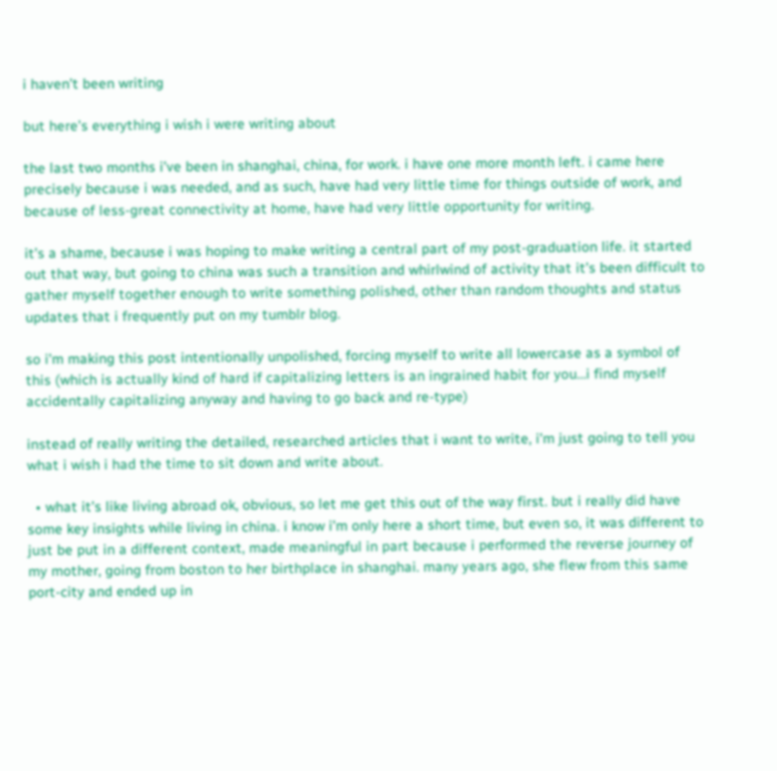i haven’t been writing

but here’s everything i wish i were writing about

the last two months i’ve been in shanghai, china, for work. i have one more month left. i came here precisely because i was needed, and as such, have had very little time for things outside of work, and because of less-great connectivity at home, have had very little opportunity for writing.

it’s a shame, because i was hoping to make writing a central part of my post-graduation life. it started out that way, but going to china was such a transition and whirlwind of activity that it’s been difficult to gather myself together enough to write something polished, other than random thoughts and status updates that i frequently put on my tumblr blog.

so i’m making this post intentionally unpolished, forcing myself to write all lowercase as a symbol of this (which is actually kind of hard if capitalizing letters is an ingrained habit for you…i find myself accidentally capitalizing anyway and having to go back and re-type)

instead of really writing the detailed, researched articles that i want to write, i’m just going to tell you what i wish i had the time to sit down and write about.

  • what it’s like living abroad ok, obvious, so let me get this out of the way first. but i really did have some key insights while living in china. i know i’m only here a short time, but even so, it was different to just be put in a different context, made meaningful in part because i performed the reverse journey of my mother, going from boston to her birthplace in shanghai. many years ago, she flew from this same port-city and ended up in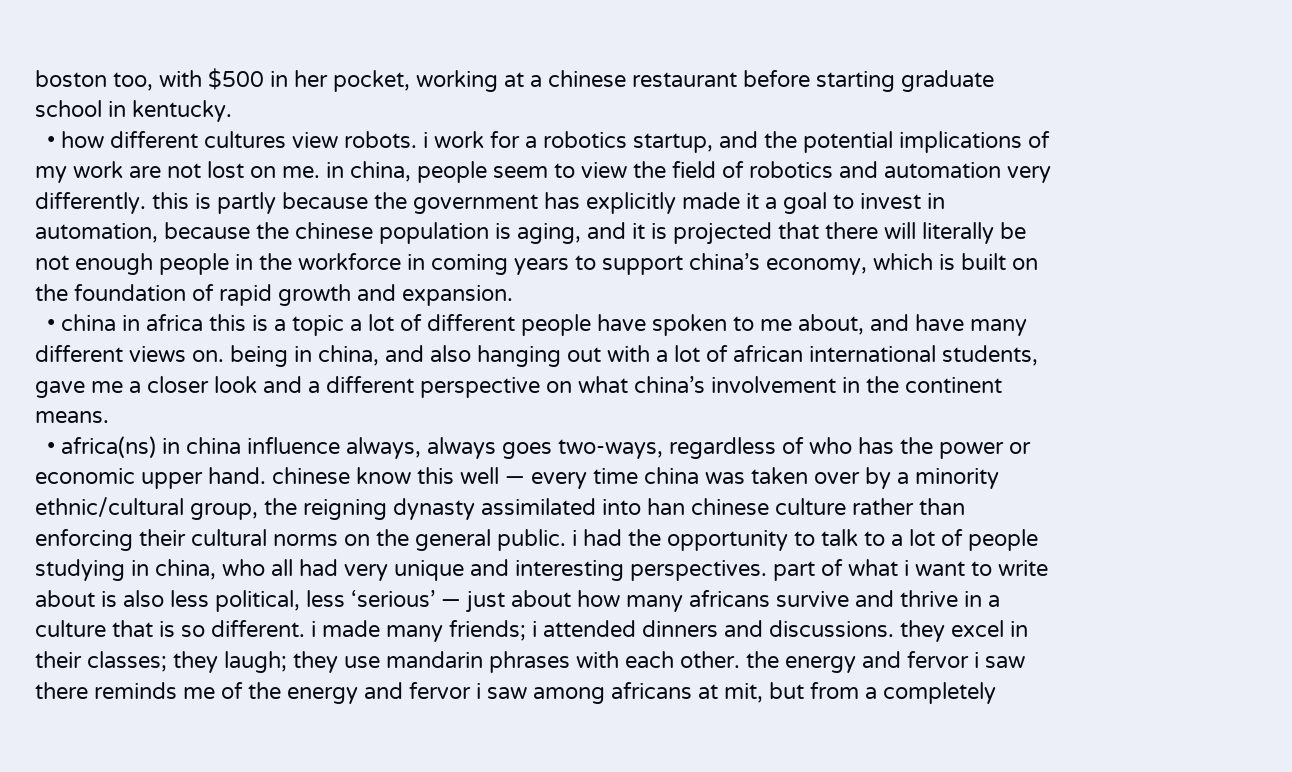boston too, with $500 in her pocket, working at a chinese restaurant before starting graduate school in kentucky.
  • how different cultures view robots. i work for a robotics startup, and the potential implications of my work are not lost on me. in china, people seem to view the field of robotics and automation very differently. this is partly because the government has explicitly made it a goal to invest in automation, because the chinese population is aging, and it is projected that there will literally be not enough people in the workforce in coming years to support china’s economy, which is built on the foundation of rapid growth and expansion.
  • china in africa this is a topic a lot of different people have spoken to me about, and have many different views on. being in china, and also hanging out with a lot of african international students, gave me a closer look and a different perspective on what china’s involvement in the continent means.
  • africa(ns) in china influence always, always goes two-ways, regardless of who has the power or economic upper hand. chinese know this well — every time china was taken over by a minority ethnic/cultural group, the reigning dynasty assimilated into han chinese culture rather than enforcing their cultural norms on the general public. i had the opportunity to talk to a lot of people studying in china, who all had very unique and interesting perspectives. part of what i want to write about is also less political, less ‘serious’ — just about how many africans survive and thrive in a culture that is so different. i made many friends; i attended dinners and discussions. they excel in their classes; they laugh; they use mandarin phrases with each other. the energy and fervor i saw there reminds me of the energy and fervor i saw among africans at mit, but from a completely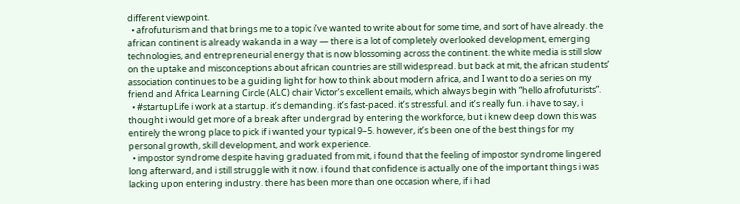different viewpoint.
  • afrofuturism and that brings me to a topic i’ve wanted to write about for some time, and sort of have already. the african continent is already wakanda in a way — there is a lot of completely overlooked development, emerging technologies, and entrepreneurial energy that is now blossoming across the continent. the white media is still slow on the uptake and misconceptions about african countries are still widespread. but back at mit, the african students’ association continues to be a guiding light for how to think about modern africa, and I want to do a series on my friend and Africa Learning Circle (ALC) chair Victor’s excellent emails, which always begin with “hello afrofuturists”.
  • #startupLife i work at a startup. it’s demanding. it’s fast-paced. it’s stressful. and it’s really fun. i have to say, i thought i would get more of a break after undergrad by entering the workforce, but i knew deep down this was entirely the wrong place to pick if i wanted your typical 9–5. however, it’s been one of the best things for my personal growth, skill development, and work experience.
  • impostor syndrome despite having graduated from mit, i found that the feeling of impostor syndrome lingered long afterward, and i still struggle with it now. i found that confidence is actually one of the important things i was lacking upon entering industry. there has been more than one occasion where, if i had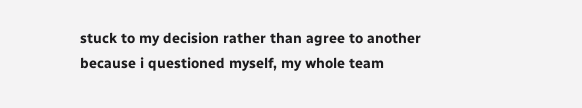stuck to my decision rather than agree to another because i questioned myself, my whole team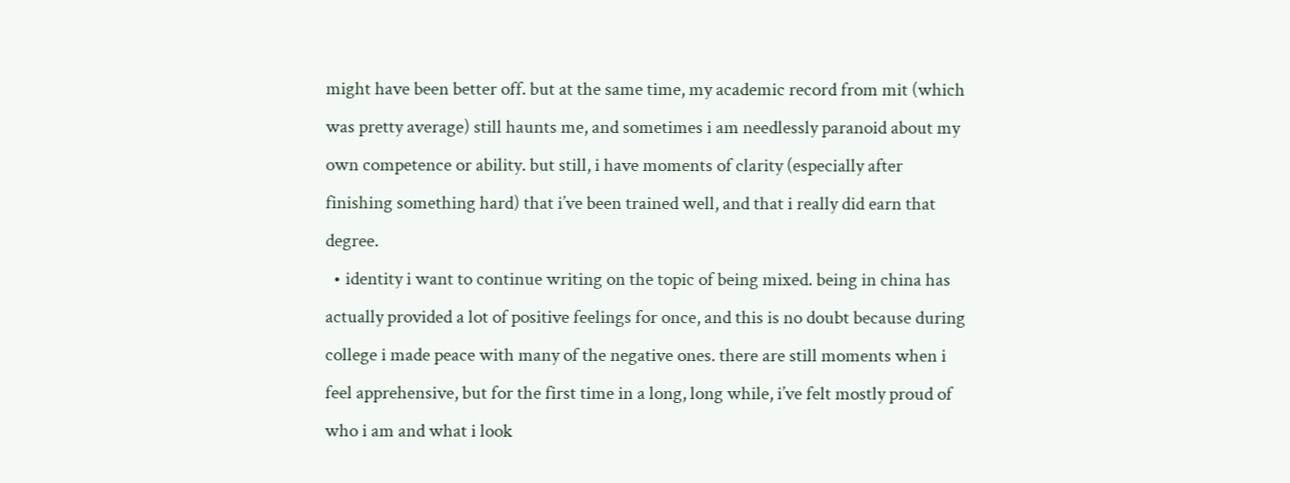might have been better off. but at the same time, my academic record from mit (which was pretty average) still haunts me, and sometimes i am needlessly paranoid about my own competence or ability. but still, i have moments of clarity (especially after finishing something hard) that i’ve been trained well, and that i really did earn that degree.
  • identity i want to continue writing on the topic of being mixed. being in china has actually provided a lot of positive feelings for once, and this is no doubt because during college i made peace with many of the negative ones. there are still moments when i feel apprehensive, but for the first time in a long, long while, i’ve felt mostly proud of who i am and what i look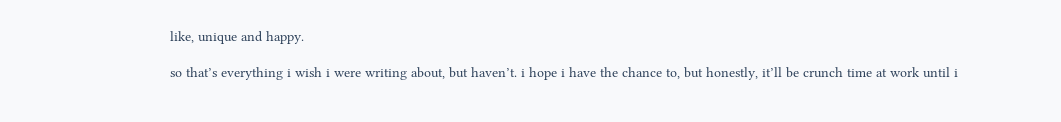like, unique and happy.

so that’s everything i wish i were writing about, but haven’t. i hope i have the chance to, but honestly, it’ll be crunch time at work until i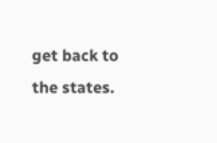get back to the states.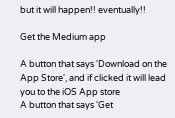but it will happen!! eventually!!

Get the Medium app

A button that says 'Download on the App Store', and if clicked it will lead you to the iOS App store
A button that says 'Get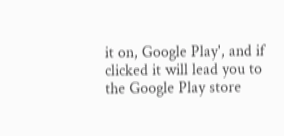it on, Google Play', and if clicked it will lead you to the Google Play store